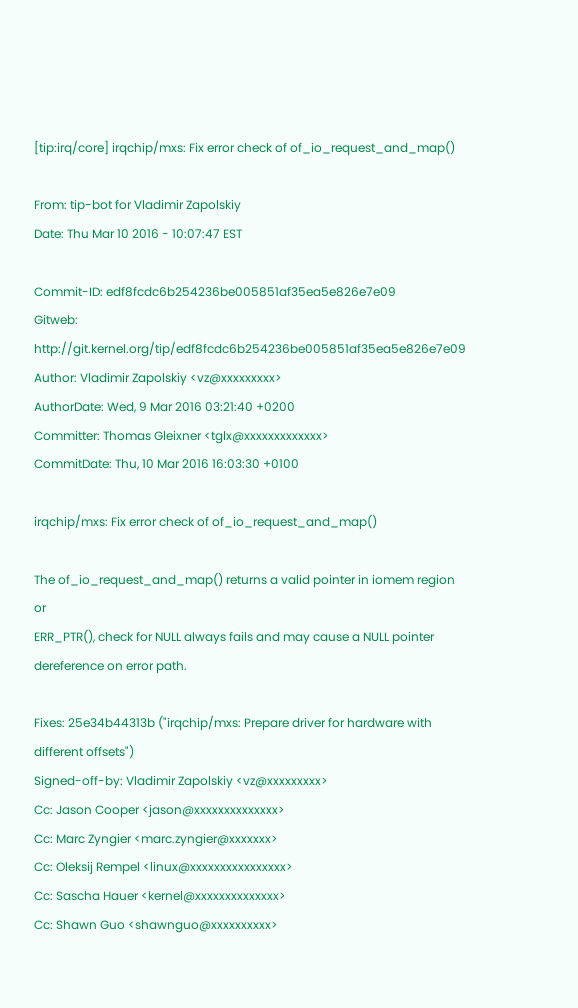[tip:irq/core] irqchip/mxs: Fix error check of of_io_request_and_map()

From: tip-bot for Vladimir Zapolskiy
Date: Thu Mar 10 2016 - 10:07:47 EST

Commit-ID: edf8fcdc6b254236be005851af35ea5e826e7e09
Gitweb: http://git.kernel.org/tip/edf8fcdc6b254236be005851af35ea5e826e7e09
Author: Vladimir Zapolskiy <vz@xxxxxxxxx>
AuthorDate: Wed, 9 Mar 2016 03:21:40 +0200
Committer: Thomas Gleixner <tglx@xxxxxxxxxxxxx>
CommitDate: Thu, 10 Mar 2016 16:03:30 +0100

irqchip/mxs: Fix error check of of_io_request_and_map()

The of_io_request_and_map() returns a valid pointer in iomem region or
ERR_PTR(), check for NULL always fails and may cause a NULL pointer
dereference on error path.

Fixes: 25e34b44313b ("irqchip/mxs: Prepare driver for hardware with different offsets")
Signed-off-by: Vladimir Zapolskiy <vz@xxxxxxxxx>
Cc: Jason Cooper <jason@xxxxxxxxxxxxxx>
Cc: Marc Zyngier <marc.zyngier@xxxxxxx>
Cc: Oleksij Rempel <linux@xxxxxxxxxxxxxxxx>
Cc: Sascha Hauer <kernel@xxxxxxxxxxxxxx>
Cc: Shawn Guo <shawnguo@xxxxxxxxxx>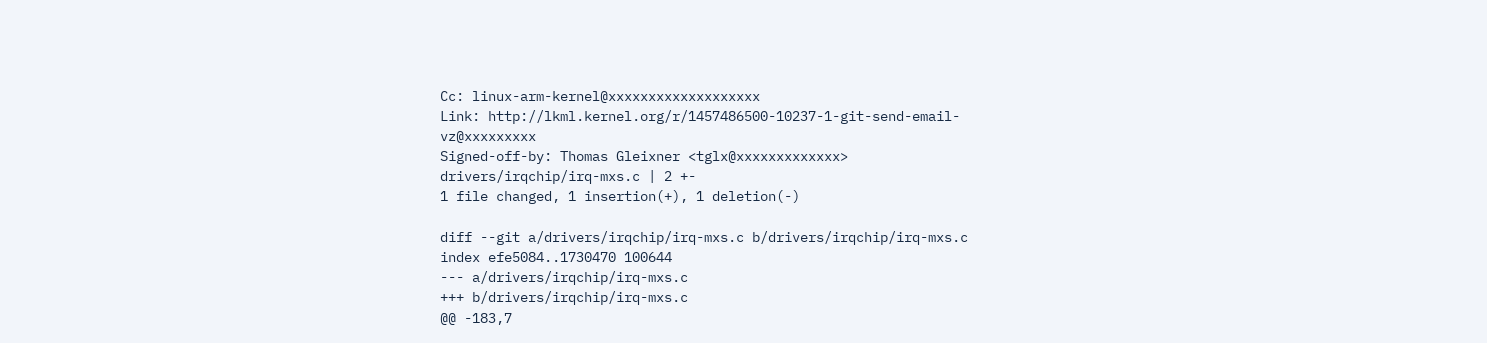Cc: linux-arm-kernel@xxxxxxxxxxxxxxxxxxx
Link: http://lkml.kernel.org/r/1457486500-10237-1-git-send-email-vz@xxxxxxxxx
Signed-off-by: Thomas Gleixner <tglx@xxxxxxxxxxxxx>
drivers/irqchip/irq-mxs.c | 2 +-
1 file changed, 1 insertion(+), 1 deletion(-)

diff --git a/drivers/irqchip/irq-mxs.c b/drivers/irqchip/irq-mxs.c
index efe5084..1730470 100644
--- a/drivers/irqchip/irq-mxs.c
+++ b/drivers/irqchip/irq-mxs.c
@@ -183,7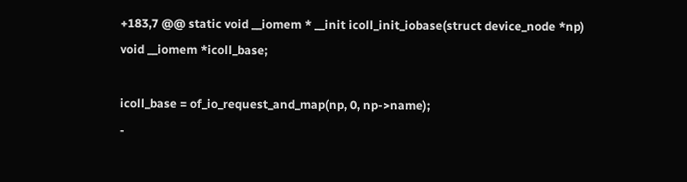+183,7 @@ static void __iomem * __init icoll_init_iobase(struct device_node *np)
void __iomem *icoll_base;

icoll_base = of_io_request_and_map(np, 0, np->name);
-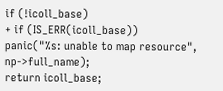if (!icoll_base)
+ if (IS_ERR(icoll_base))
panic("%s: unable to map resource", np->full_name);
return icoll_base;